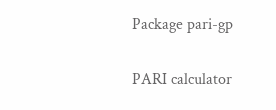Package pari-gp

PARI calculator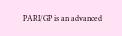PARI/GP is an advanced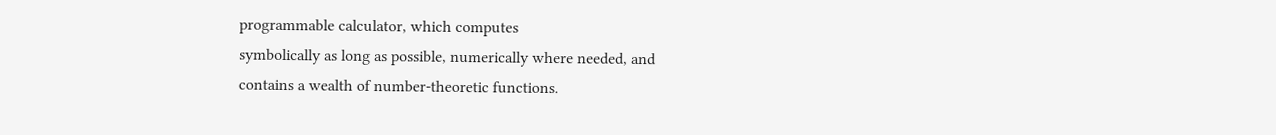programmable calculator, which computes
symbolically as long as possible, numerically where needed, and
contains a wealth of number-theoretic functions.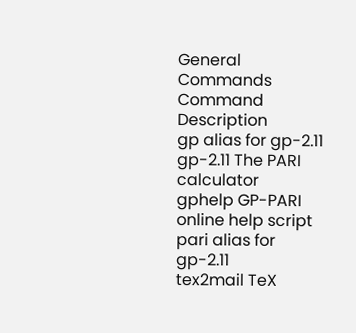General Commands
Command Description
gp alias for gp-2.11
gp-2.11 The PARI calculator
gphelp GP-PARI online help script
pari alias for gp-2.11
tex2mail TeX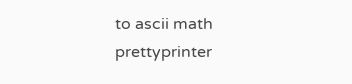to ascii math prettyprinter